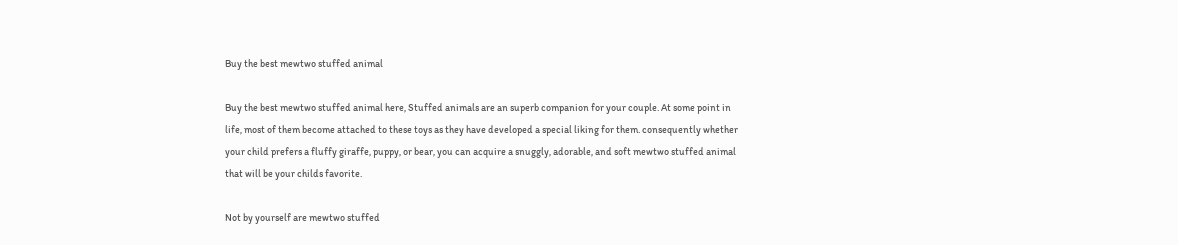Buy the best mewtwo stuffed animal

Buy the best mewtwo stuffed animal here, Stuffed animals are an superb companion for your couple. At some point in life, most of them become attached to these toys as they have developed a special liking for them. consequently whether your child prefers a fluffy giraffe, puppy, or bear, you can acquire a snuggly, adorable, and soft mewtwo stuffed animal that will be your childs favorite.

Not by yourself are mewtwo stuffed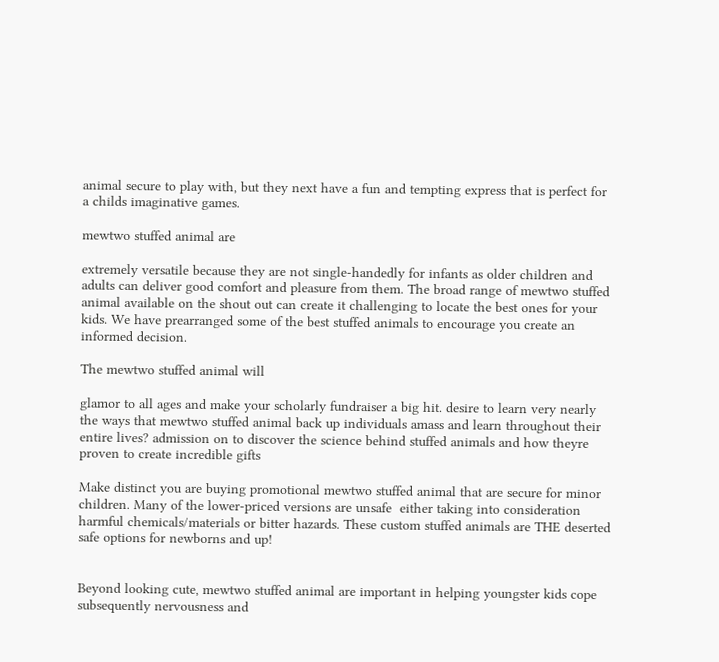animal secure to play with, but they next have a fun and tempting express that is perfect for a childs imaginative games.

mewtwo stuffed animal are

extremely versatile because they are not single-handedly for infants as older children and adults can deliver good comfort and pleasure from them. The broad range of mewtwo stuffed animal available on the shout out can create it challenging to locate the best ones for your kids. We have prearranged some of the best stuffed animals to encourage you create an informed decision.

The mewtwo stuffed animal will

glamor to all ages and make your scholarly fundraiser a big hit. desire to learn very nearly the ways that mewtwo stuffed animal back up individuals amass and learn throughout their entire lives? admission on to discover the science behind stuffed animals and how theyre proven to create incredible gifts

Make distinct you are buying promotional mewtwo stuffed animal that are secure for minor children. Many of the lower-priced versions are unsafe  either taking into consideration harmful chemicals/materials or bitter hazards. These custom stuffed animals are THE deserted safe options for newborns and up!


Beyond looking cute, mewtwo stuffed animal are important in helping youngster kids cope subsequently nervousness and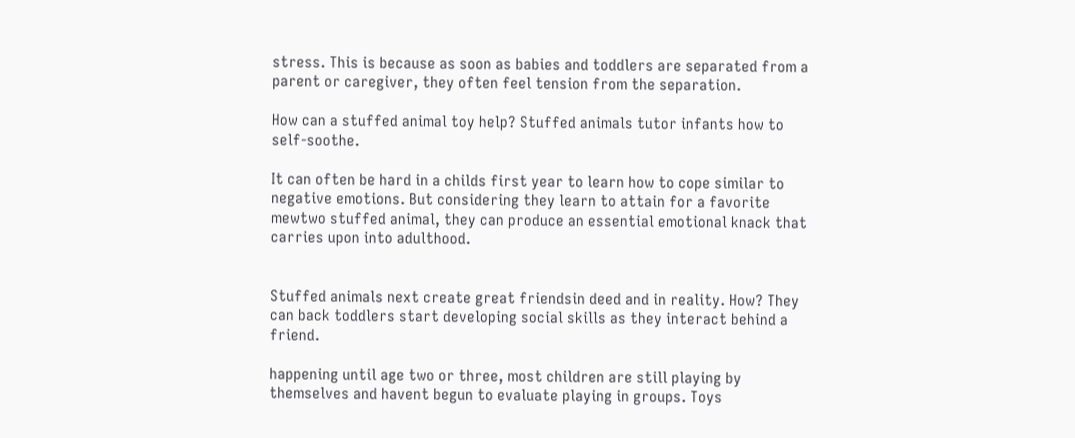stress. This is because as soon as babies and toddlers are separated from a parent or caregiver, they often feel tension from the separation.

How can a stuffed animal toy help? Stuffed animals tutor infants how to self-soothe.

It can often be hard in a childs first year to learn how to cope similar to negative emotions. But considering they learn to attain for a favorite mewtwo stuffed animal, they can produce an essential emotional knack that carries upon into adulthood.


Stuffed animals next create great friendsin deed and in reality. How? They can back toddlers start developing social skills as they interact behind a friend.

happening until age two or three, most children are still playing by themselves and havent begun to evaluate playing in groups. Toys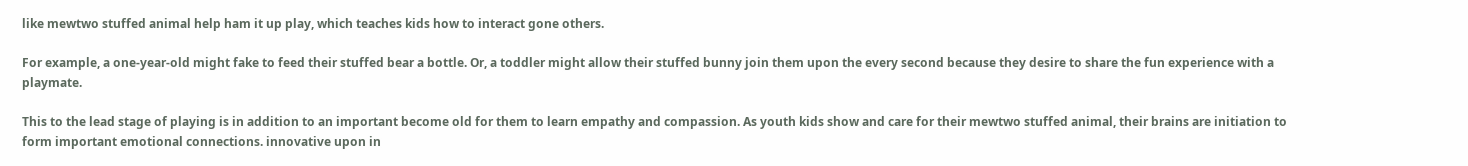like mewtwo stuffed animal help ham it up play, which teaches kids how to interact gone others.

For example, a one-year-old might fake to feed their stuffed bear a bottle. Or, a toddler might allow their stuffed bunny join them upon the every second because they desire to share the fun experience with a playmate.

This to the lead stage of playing is in addition to an important become old for them to learn empathy and compassion. As youth kids show and care for their mewtwo stuffed animal, their brains are initiation to form important emotional connections. innovative upon in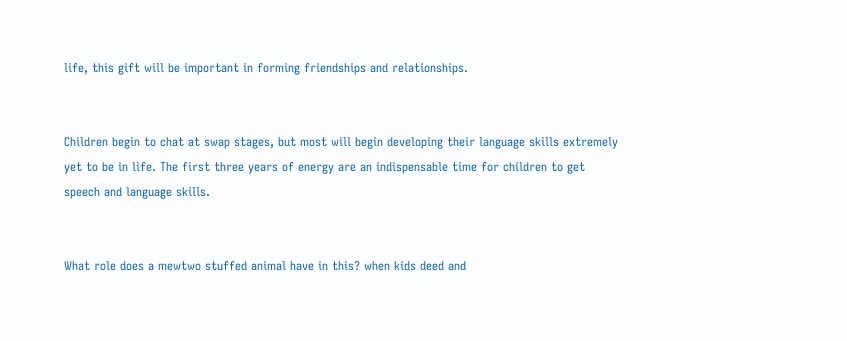life, this gift will be important in forming friendships and relationships.


Children begin to chat at swap stages, but most will begin developing their language skills extremely yet to be in life. The first three years of energy are an indispensable time for children to get speech and language skills.


What role does a mewtwo stuffed animal have in this? when kids deed and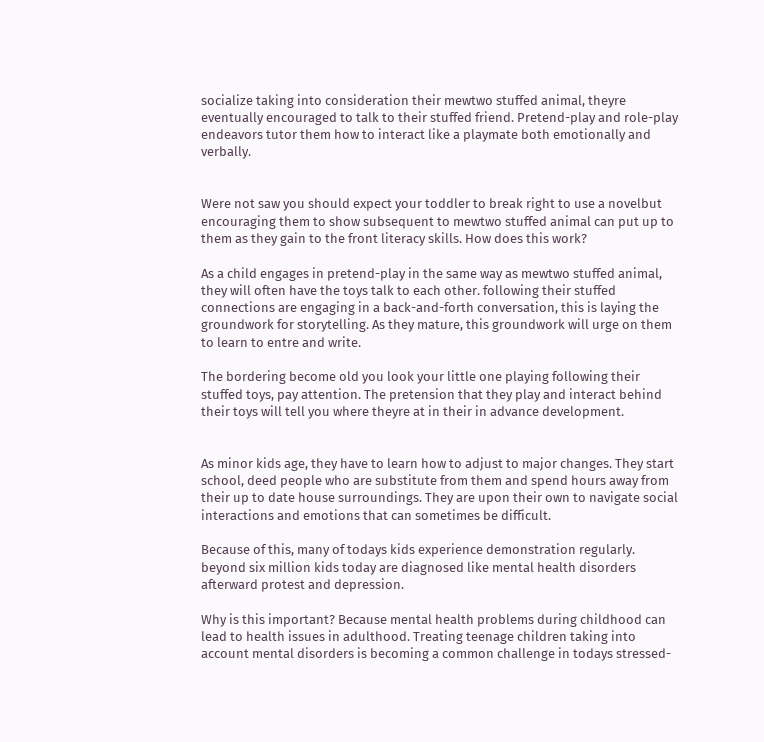socialize taking into consideration their mewtwo stuffed animal, theyre eventually encouraged to talk to their stuffed friend. Pretend-play and role-play endeavors tutor them how to interact like a playmate both emotionally and verbally.


Were not saw you should expect your toddler to break right to use a novelbut encouraging them to show subsequent to mewtwo stuffed animal can put up to them as they gain to the front literacy skills. How does this work?

As a child engages in pretend-play in the same way as mewtwo stuffed animal, they will often have the toys talk to each other. following their stuffed connections are engaging in a back-and-forth conversation, this is laying the groundwork for storytelling. As they mature, this groundwork will urge on them to learn to entre and write.

The bordering become old you look your little one playing following their stuffed toys, pay attention. The pretension that they play and interact behind their toys will tell you where theyre at in their in advance development.


As minor kids age, they have to learn how to adjust to major changes. They start school, deed people who are substitute from them and spend hours away from their up to date house surroundings. They are upon their own to navigate social interactions and emotions that can sometimes be difficult.

Because of this, many of todays kids experience demonstration regularly. beyond six million kids today are diagnosed like mental health disorders afterward protest and depression.

Why is this important? Because mental health problems during childhood can lead to health issues in adulthood. Treating teenage children taking into account mental disorders is becoming a common challenge in todays stressed-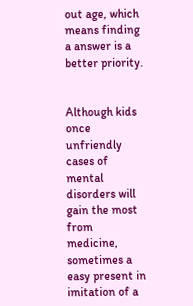out age, which means finding a answer is a better priority.


Although kids once unfriendly cases of mental disorders will gain the most from medicine, sometimes a easy present in imitation of a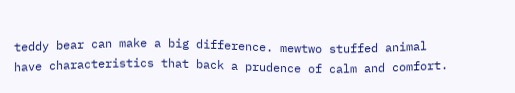teddy bear can make a big difference. mewtwo stuffed animal have characteristics that back a prudence of calm and comfort.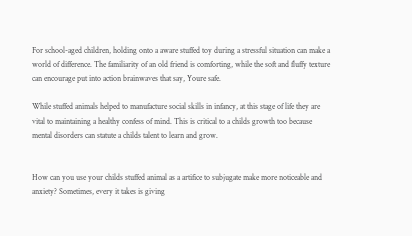For school-aged children, holding onto a aware stuffed toy during a stressful situation can make a world of difference. The familiarity of an old friend is comforting, while the soft and fluffy texture can encourage put into action brainwaves that say, Youre safe.

While stuffed animals helped to manufacture social skills in infancy, at this stage of life they are vital to maintaining a healthy confess of mind. This is critical to a childs growth too because mental disorders can statute a childs talent to learn and grow.


How can you use your childs stuffed animal as a artifice to subjugate make more noticeable and anxiety? Sometimes, every it takes is giving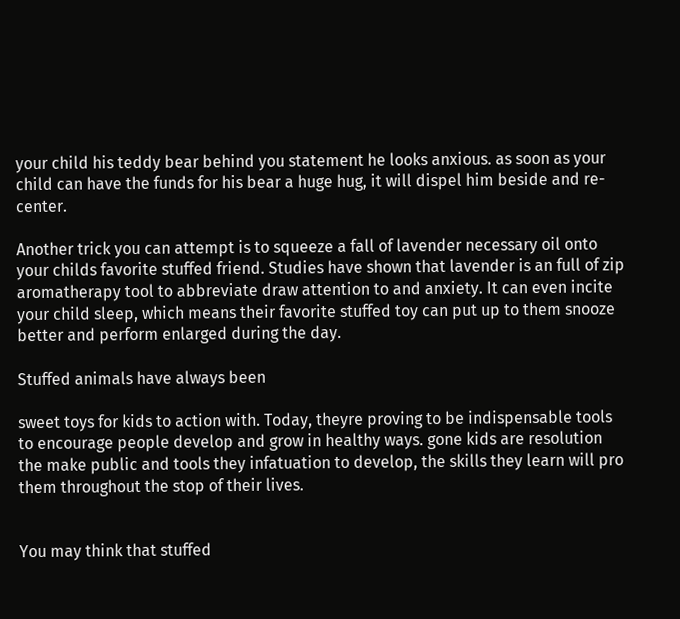your child his teddy bear behind you statement he looks anxious. as soon as your child can have the funds for his bear a huge hug, it will dispel him beside and re-center.

Another trick you can attempt is to squeeze a fall of lavender necessary oil onto your childs favorite stuffed friend. Studies have shown that lavender is an full of zip aromatherapy tool to abbreviate draw attention to and anxiety. It can even incite your child sleep, which means their favorite stuffed toy can put up to them snooze better and perform enlarged during the day.

Stuffed animals have always been

sweet toys for kids to action with. Today, theyre proving to be indispensable tools to encourage people develop and grow in healthy ways. gone kids are resolution the make public and tools they infatuation to develop, the skills they learn will pro them throughout the stop of their lives.


You may think that stuffed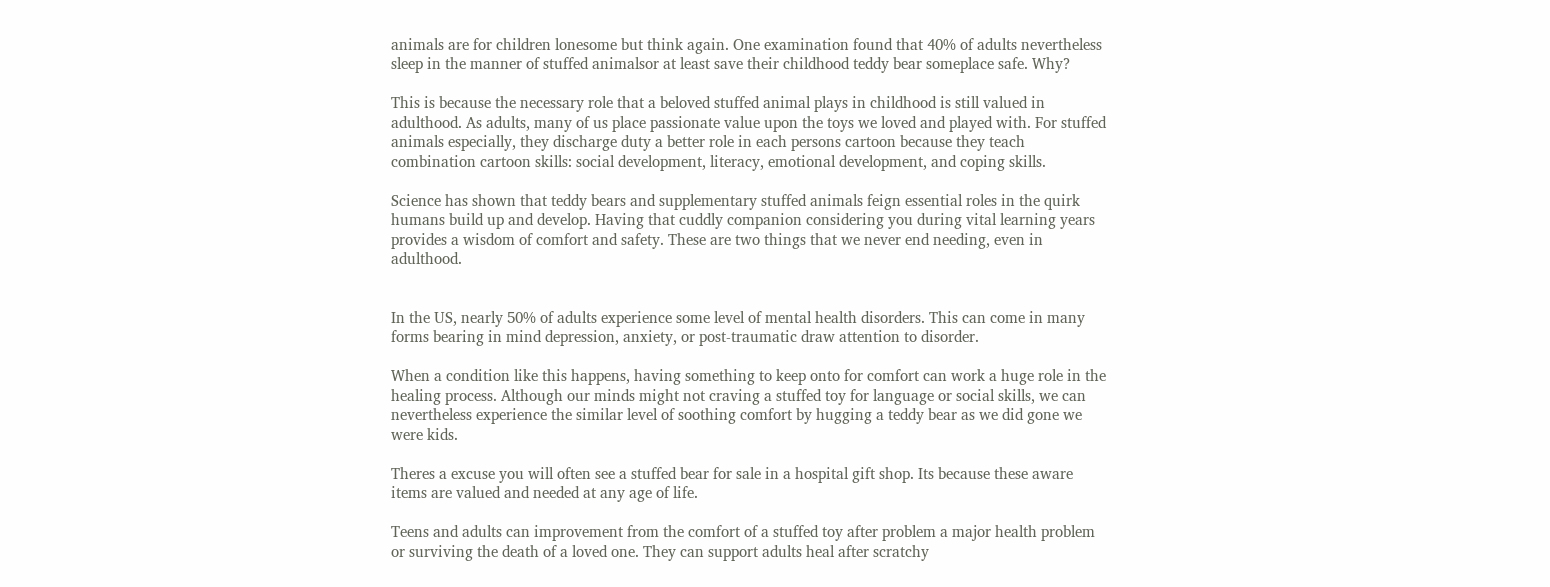animals are for children lonesome but think again. One examination found that 40% of adults nevertheless sleep in the manner of stuffed animalsor at least save their childhood teddy bear someplace safe. Why?

This is because the necessary role that a beloved stuffed animal plays in childhood is still valued in adulthood. As adults, many of us place passionate value upon the toys we loved and played with. For stuffed animals especially, they discharge duty a better role in each persons cartoon because they teach combination cartoon skills: social development, literacy, emotional development, and coping skills.

Science has shown that teddy bears and supplementary stuffed animals feign essential roles in the quirk humans build up and develop. Having that cuddly companion considering you during vital learning years provides a wisdom of comfort and safety. These are two things that we never end needing, even in adulthood.


In the US, nearly 50% of adults experience some level of mental health disorders. This can come in many forms bearing in mind depression, anxiety, or post-traumatic draw attention to disorder.

When a condition like this happens, having something to keep onto for comfort can work a huge role in the healing process. Although our minds might not craving a stuffed toy for language or social skills, we can nevertheless experience the similar level of soothing comfort by hugging a teddy bear as we did gone we were kids.

Theres a excuse you will often see a stuffed bear for sale in a hospital gift shop. Its because these aware items are valued and needed at any age of life.

Teens and adults can improvement from the comfort of a stuffed toy after problem a major health problem or surviving the death of a loved one. They can support adults heal after scratchy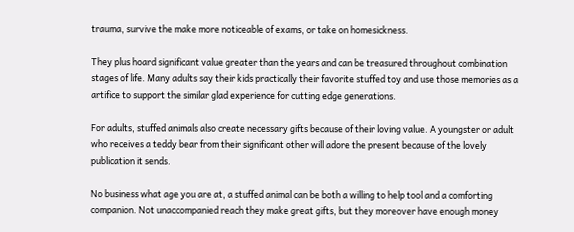trauma, survive the make more noticeable of exams, or take on homesickness.

They plus hoard significant value greater than the years and can be treasured throughout combination stages of life. Many adults say their kids practically their favorite stuffed toy and use those memories as a artifice to support the similar glad experience for cutting edge generations.

For adults, stuffed animals also create necessary gifts because of their loving value. A youngster or adult who receives a teddy bear from their significant other will adore the present because of the lovely publication it sends.

No business what age you are at, a stuffed animal can be both a willing to help tool and a comforting companion. Not unaccompanied reach they make great gifts, but they moreover have enough money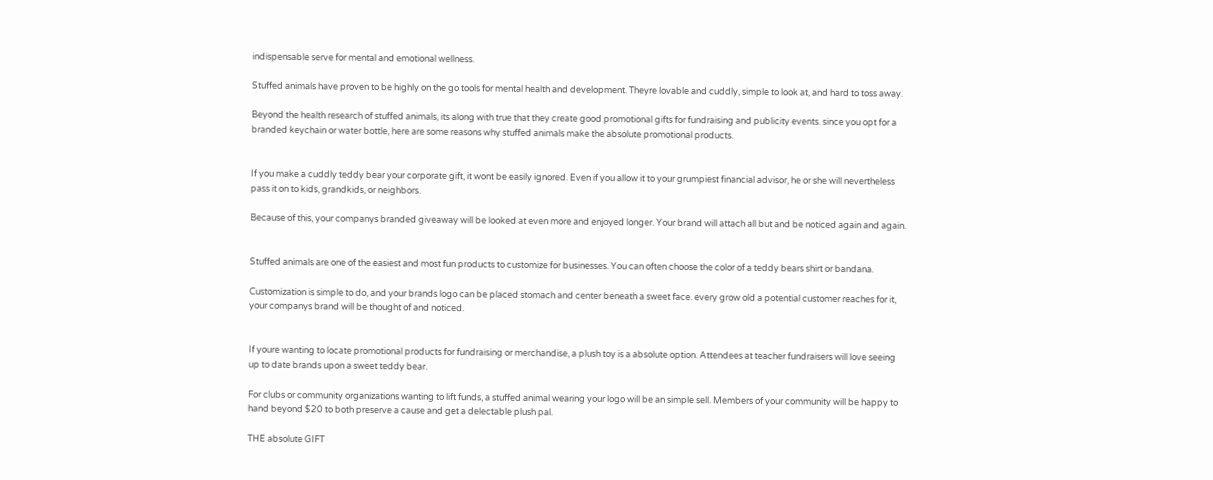indispensable serve for mental and emotional wellness.

Stuffed animals have proven to be highly on the go tools for mental health and development. Theyre lovable and cuddly, simple to look at, and hard to toss away.

Beyond the health research of stuffed animals, its along with true that they create good promotional gifts for fundraising and publicity events. since you opt for a branded keychain or water bottle, here are some reasons why stuffed animals make the absolute promotional products.


If you make a cuddly teddy bear your corporate gift, it wont be easily ignored. Even if you allow it to your grumpiest financial advisor, he or she will nevertheless pass it on to kids, grandkids, or neighbors.

Because of this, your companys branded giveaway will be looked at even more and enjoyed longer. Your brand will attach all but and be noticed again and again.


Stuffed animals are one of the easiest and most fun products to customize for businesses. You can often choose the color of a teddy bears shirt or bandana.

Customization is simple to do, and your brands logo can be placed stomach and center beneath a sweet face. every grow old a potential customer reaches for it, your companys brand will be thought of and noticed.


If youre wanting to locate promotional products for fundraising or merchandise, a plush toy is a absolute option. Attendees at teacher fundraisers will love seeing up to date brands upon a sweet teddy bear.

For clubs or community organizations wanting to lift funds, a stuffed animal wearing your logo will be an simple sell. Members of your community will be happy to hand beyond $20 to both preserve a cause and get a delectable plush pal.

THE absolute GIFT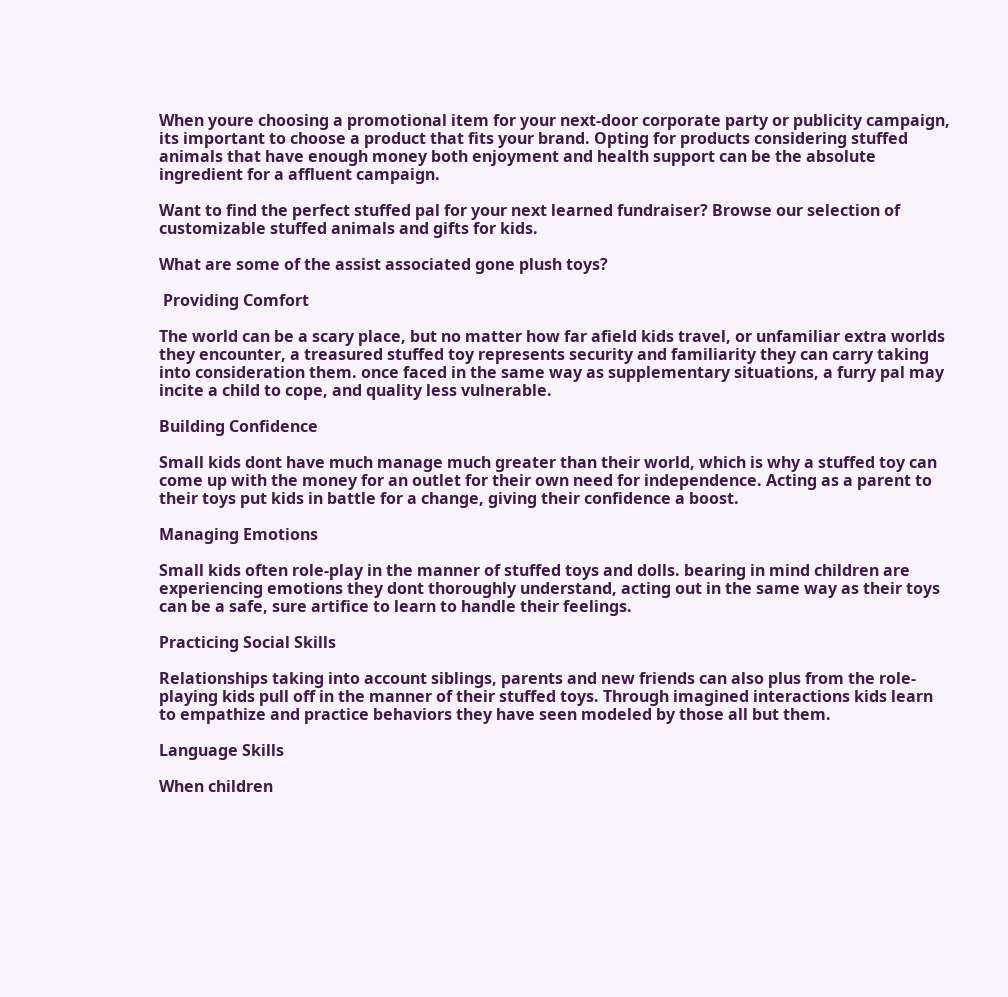When youre choosing a promotional item for your next-door corporate party or publicity campaign, its important to choose a product that fits your brand. Opting for products considering stuffed animals that have enough money both enjoyment and health support can be the absolute ingredient for a affluent campaign.

Want to find the perfect stuffed pal for your next learned fundraiser? Browse our selection of customizable stuffed animals and gifts for kids.

What are some of the assist associated gone plush toys?

 Providing Comfort

The world can be a scary place, but no matter how far afield kids travel, or unfamiliar extra worlds they encounter, a treasured stuffed toy represents security and familiarity they can carry taking into consideration them. once faced in the same way as supplementary situations, a furry pal may incite a child to cope, and quality less vulnerable.

Building Confidence

Small kids dont have much manage much greater than their world, which is why a stuffed toy can come up with the money for an outlet for their own need for independence. Acting as a parent to their toys put kids in battle for a change, giving their confidence a boost.

Managing Emotions

Small kids often role-play in the manner of stuffed toys and dolls. bearing in mind children are experiencing emotions they dont thoroughly understand, acting out in the same way as their toys can be a safe, sure artifice to learn to handle their feelings.

Practicing Social Skills

Relationships taking into account siblings, parents and new friends can also plus from the role-playing kids pull off in the manner of their stuffed toys. Through imagined interactions kids learn to empathize and practice behaviors they have seen modeled by those all but them.

Language Skills

When children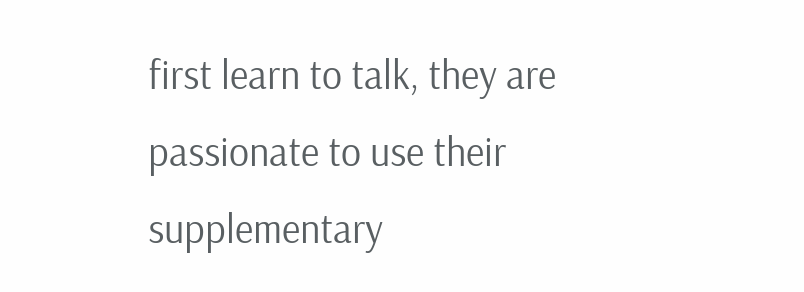first learn to talk, they are passionate to use their supplementary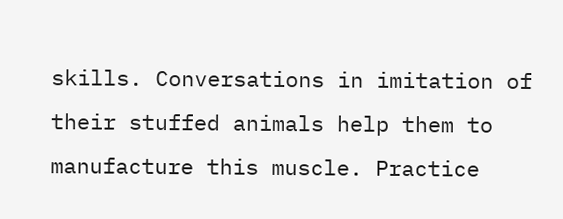skills. Conversations in imitation of their stuffed animals help them to manufacture this muscle. Practice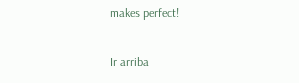makes perfect!

Ir arriba